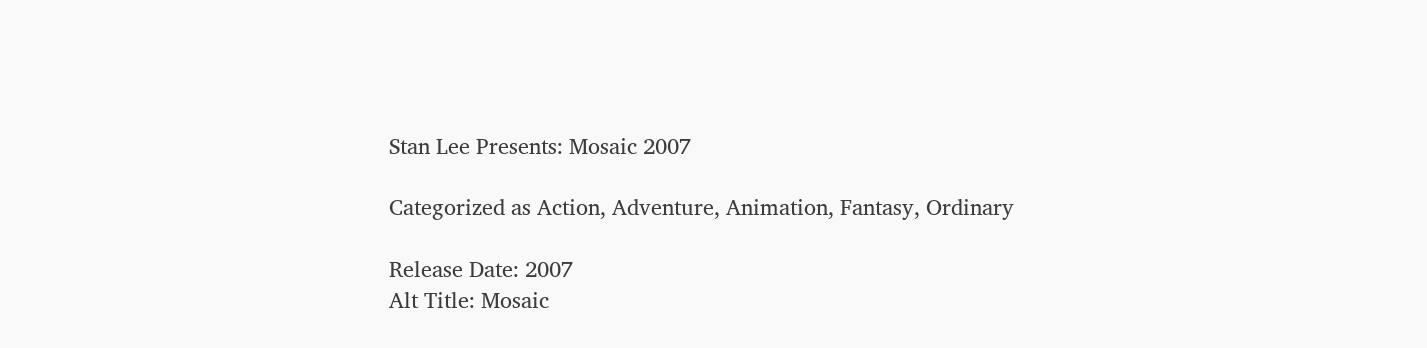Stan Lee Presents: Mosaic 2007

Categorized as Action, Adventure, Animation, Fantasy, Ordinary

Release Date: 2007
Alt Title: Mosaic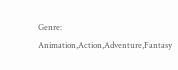Genre: Animation,Action,Adventure,Fantasy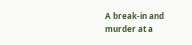A break-in and murder at a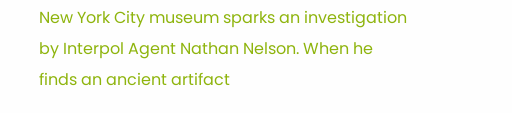New York City museum sparks an investigation by Interpol Agent Nathan Nelson. When he finds an ancient artifact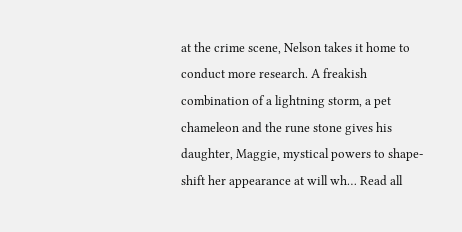at the crime scene, Nelson takes it home to conduct more research. A freakish combination of a lightning storm, a pet chameleon and the rune stone gives his daughter, Maggie, mystical powers to shape-shift her appearance at will wh… Read all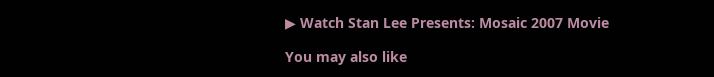▶ Watch Stan Lee Presents: Mosaic 2007 Movie

You may also like